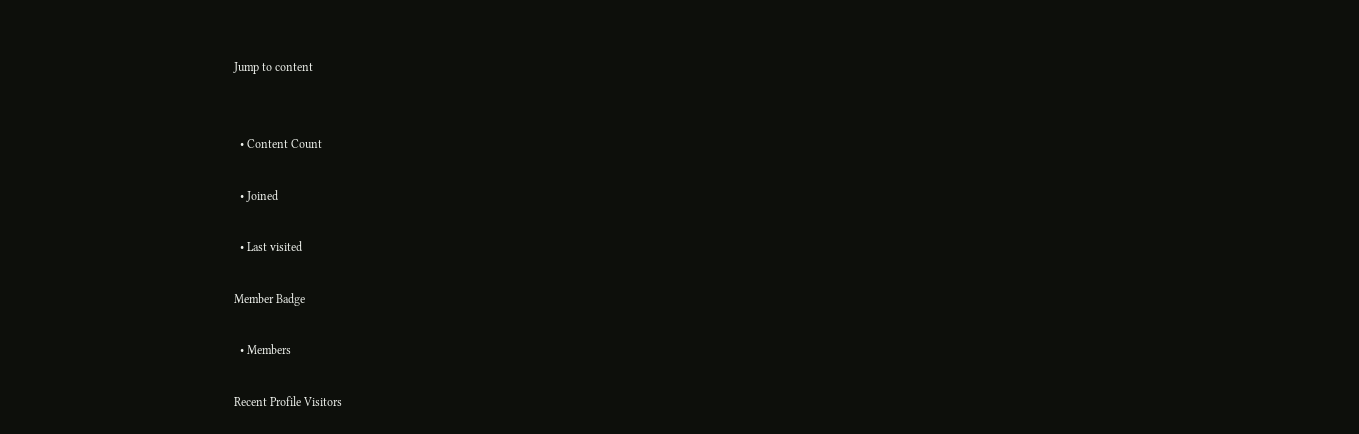Jump to content


  • Content Count

  • Joined

  • Last visited

Member Badge

  • Members

Recent Profile Visitors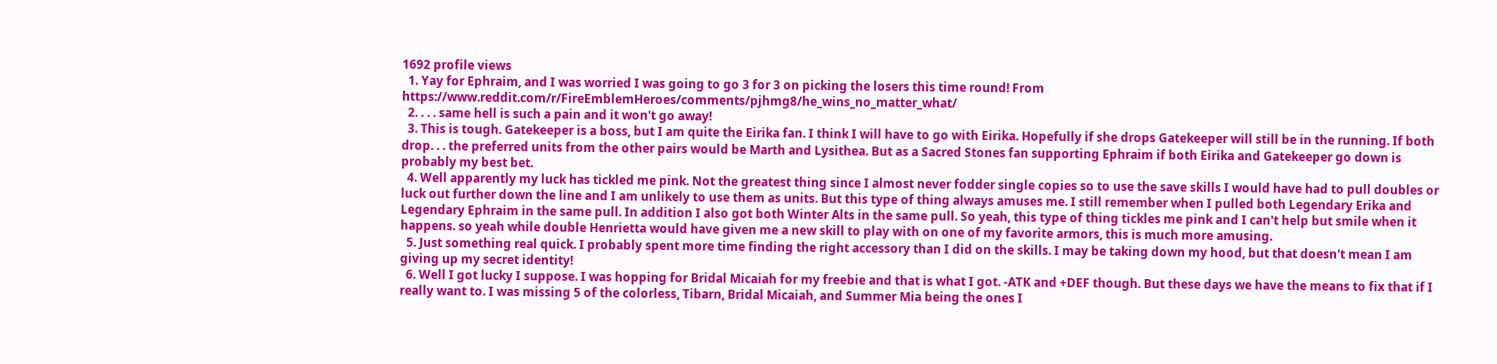1692 profile views
  1. Yay for Ephraim, and I was worried I was going to go 3 for 3 on picking the losers this time round! From https://www.reddit.com/r/FireEmblemHeroes/comments/pjhmg8/he_wins_no_matter_what/
  2. . . . same hell is such a pain and it won't go away!
  3. This is tough. Gatekeeper is a boss, but I am quite the Eirika fan. I think I will have to go with Eirika. Hopefully if she drops Gatekeeper will still be in the running. If both drop. . . the preferred units from the other pairs would be Marth and Lysithea. But as a Sacred Stones fan supporting Ephraim if both Eirika and Gatekeeper go down is probably my best bet.
  4. Well apparently my luck has tickled me pink. Not the greatest thing since I almost never fodder single copies so to use the save skills I would have had to pull doubles or luck out further down the line and I am unlikely to use them as units. But this type of thing always amuses me. I still remember when I pulled both Legendary Erika and Legendary Ephraim in the same pull. In addition I also got both Winter Alts in the same pull. So yeah, this type of thing tickles me pink and I can't help but smile when it happens. so yeah while double Henrietta would have given me a new skill to play with on one of my favorite armors, this is much more amusing.
  5. Just something real quick. I probably spent more time finding the right accessory than I did on the skills. I may be taking down my hood, but that doesn't mean I am giving up my secret identity!
  6. Well I got lucky I suppose. I was hopping for Bridal Micaiah for my freebie and that is what I got. -ATK and +DEF though. But these days we have the means to fix that if I really want to. I was missing 5 of the colorless, Tibarn, Bridal Micaiah, and Summer Mia being the ones I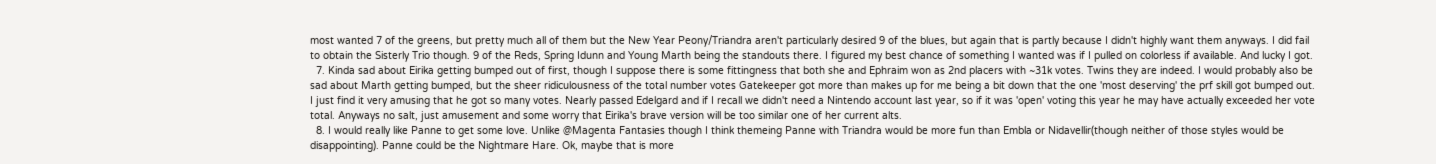most wanted 7 of the greens, but pretty much all of them but the New Year Peony/Triandra aren't particularly desired 9 of the blues, but again that is partly because I didn't highly want them anyways. I did fail to obtain the Sisterly Trio though. 9 of the Reds, Spring Idunn and Young Marth being the standouts there. I figured my best chance of something I wanted was if I pulled on colorless if available. And lucky I got.
  7. Kinda sad about Eirika getting bumped out of first, though I suppose there is some fittingness that both she and Ephraim won as 2nd placers with ~31k votes. Twins they are indeed. I would probably also be sad about Marth getting bumped, but the sheer ridiculousness of the total number votes Gatekeeper got more than makes up for me being a bit down that the one 'most deserving' the prf skill got bumped out. I just find it very amusing that he got so many votes. Nearly passed Edelgard and if I recall we didn't need a Nintendo account last year, so if it was 'open' voting this year he may have actually exceeded her vote total. Anyways no salt, just amusement and some worry that Eirika's brave version will be too similar one of her current alts.
  8. I would really like Panne to get some love. Unlike @Magenta Fantasies though I think themeing Panne with Triandra would be more fun than Embla or Nidavellir(though neither of those styles would be disappointing). Panne could be the Nightmare Hare. Ok, maybe that is more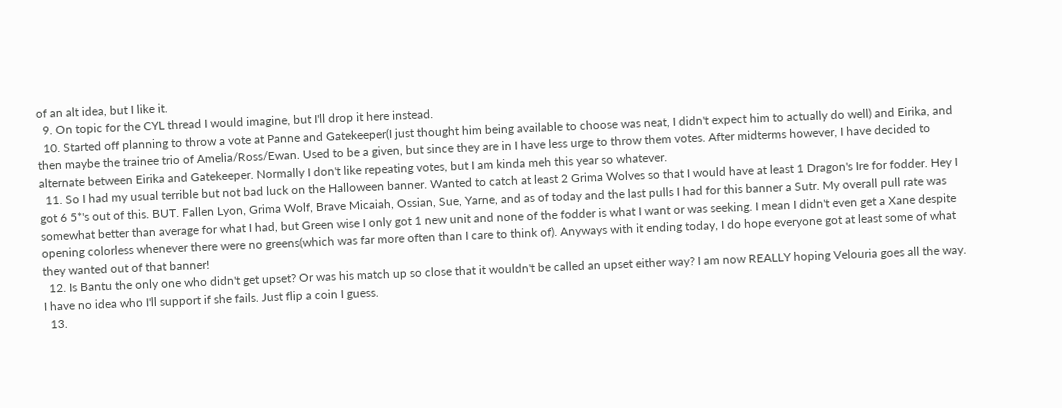of an alt idea, but I like it.
  9. On topic for the CYL thread I would imagine, but I'll drop it here instead.
  10. Started off planning to throw a vote at Panne and Gatekeeper(I just thought him being available to choose was neat, I didn't expect him to actually do well) and Eirika, and then maybe the trainee trio of Amelia/Ross/Ewan. Used to be a given, but since they are in I have less urge to throw them votes. After midterms however, I have decided to alternate between Eirika and Gatekeeper. Normally I don't like repeating votes, but I am kinda meh this year so whatever.
  11. So I had my usual terrible but not bad luck on the Halloween banner. Wanted to catch at least 2 Grima Wolves so that I would have at least 1 Dragon's Ire for fodder. Hey I got 6 5*'s out of this. BUT. Fallen Lyon, Grima Wolf, Brave Micaiah, Ossian, Sue, Yarne, and as of today and the last pulls I had for this banner a Sutr. My overall pull rate was somewhat better than average for what I had, but Green wise I only got 1 new unit and none of the fodder is what I want or was seeking. I mean I didn't even get a Xane despite opening colorless whenever there were no greens(which was far more often than I care to think of). Anyways with it ending today, I do hope everyone got at least some of what they wanted out of that banner!
  12. Is Bantu the only one who didn't get upset? Or was his match up so close that it wouldn't be called an upset either way? I am now REALLY hoping Velouria goes all the way. I have no idea who I'll support if she fails. Just flip a coin I guess.
  13.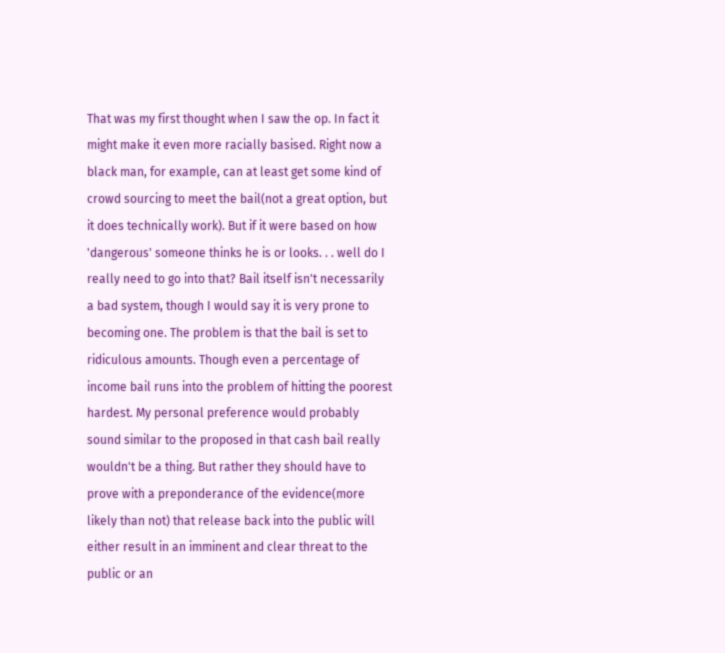That was my first thought when I saw the op. In fact it might make it even more racially basised. Right now a black man, for example, can at least get some kind of crowd sourcing to meet the bail(not a great option, but it does technically work). But if it were based on how 'dangerous' someone thinks he is or looks. . . well do I really need to go into that? Bail itself isn't necessarily a bad system, though I would say it is very prone to becoming one. The problem is that the bail is set to ridiculous amounts. Though even a percentage of income bail runs into the problem of hitting the poorest hardest. My personal preference would probably sound similar to the proposed in that cash bail really wouldn't be a thing. But rather they should have to prove with a preponderance of the evidence(more likely than not) that release back into the public will either result in an imminent and clear threat to the public or an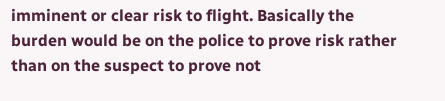imminent or clear risk to flight. Basically the burden would be on the police to prove risk rather than on the suspect to prove not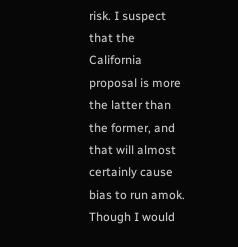risk. I suspect that the California proposal is more the latter than the former, and that will almost certainly cause bias to run amok. Though I would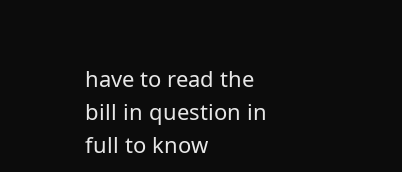have to read the bill in question in full to know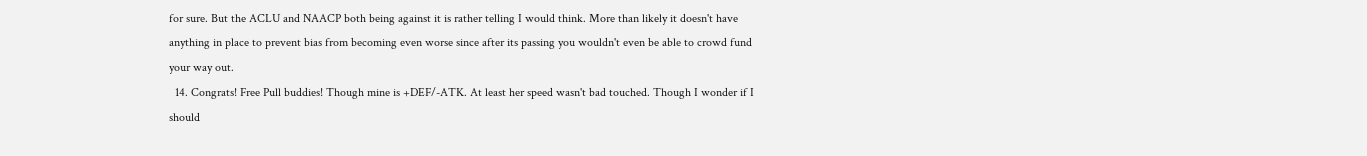for sure. But the ACLU and NAACP both being against it is rather telling I would think. More than likely it doesn't have anything in place to prevent bias from becoming even worse since after its passing you wouldn't even be able to crowd fund your way out.
  14. Congrats! Free Pull buddies! Though mine is +DEF/-ATK. At least her speed wasn't bad touched. Though I wonder if I should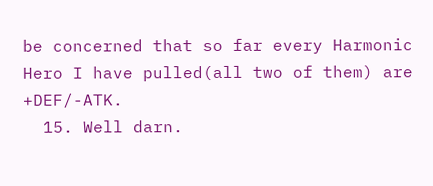be concerned that so far every Harmonic Hero I have pulled(all two of them) are +DEF/-ATK.
  15. Well darn.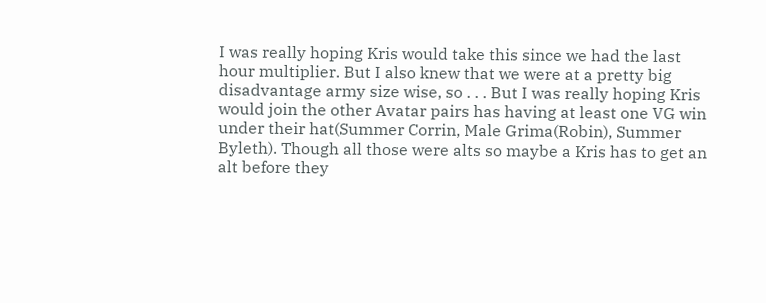I was really hoping Kris would take this since we had the last hour multiplier. But I also knew that we were at a pretty big disadvantage army size wise, so . . . But I was really hoping Kris would join the other Avatar pairs has having at least one VG win under their hat(Summer Corrin, Male Grima(Robin), Summer Byleth). Though all those were alts so maybe a Kris has to get an alt before they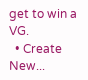get to win a VG.
  • Create New...